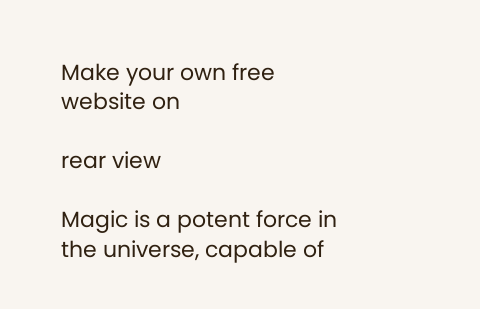Make your own free website on

rear view

Magic is a potent force in the universe, capable of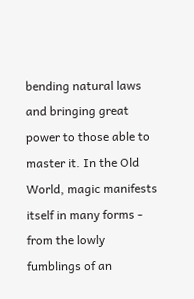bending natural laws and bringing great power to those able to master it. In the Old World, magic manifests itself in many forms - from the lowly fumblings of an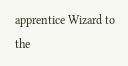apprentice Wizard to the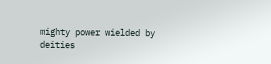mighty power wielded by deities